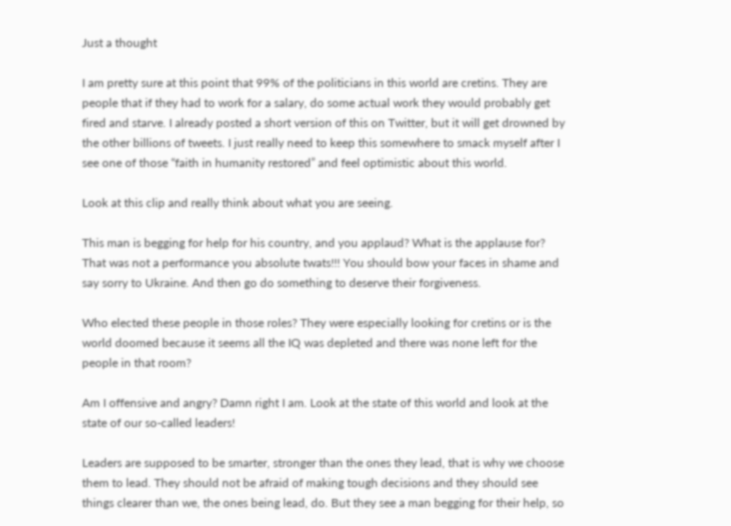Just a thought

I am pretty sure at this point that 99% of the politicians in this world are cretins. They are people that if they had to work for a salary, do some actual work they would probably get fired and starve. I already posted a short version of this on Twitter, but it will get drowned by the other billions of tweets. I just really need to keep this somewhere to smack myself after I see one of those “faith in humanity restored” and feel optimistic about this world.

Look at this clip and really think about what you are seeing.

This man is begging for help for his country, and you applaud? What is the applause for? That was not a performance you absolute twats!!! You should bow your faces in shame and say sorry to Ukraine. And then go do something to deserve their forgiveness.

Who elected these people in those roles? They were especially looking for cretins or is the world doomed because it seems all the IQ was depleted and there was none left for the people in that room?

Am I offensive and angry? Damn right I am. Look at the state of this world and look at the state of our so-called leaders!

Leaders are supposed to be smarter, stronger than the ones they lead, that is why we choose them to lead. They should not be afraid of making tough decisions and they should see things clearer than we, the ones being lead, do. But they see a man begging for their help, so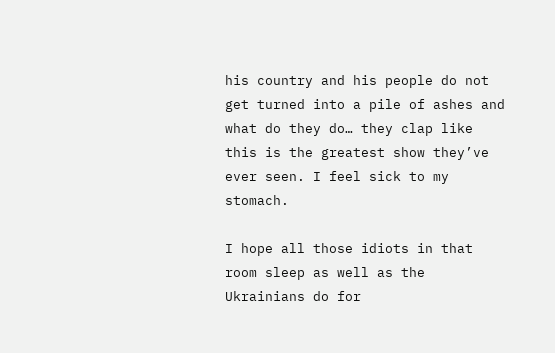his country and his people do not get turned into a pile of ashes and what do they do… they clap like this is the greatest show they’ve ever seen. I feel sick to my stomach.

I hope all those idiots in that room sleep as well as the Ukrainians do for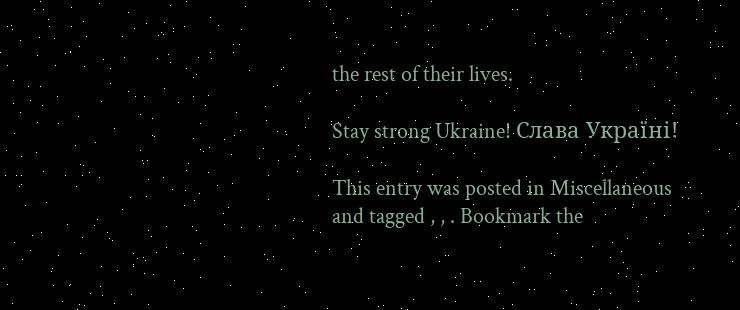the rest of their lives.

Stay strong Ukraine! Слава Україні!

This entry was posted in Miscellaneous and tagged , , . Bookmark the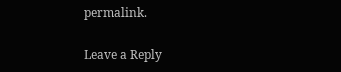permalink.

Leave a Reply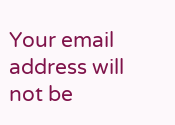Your email address will not be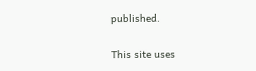published.

This site uses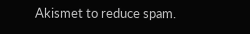Akismet to reduce spam.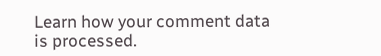Learn how your comment data is processed.